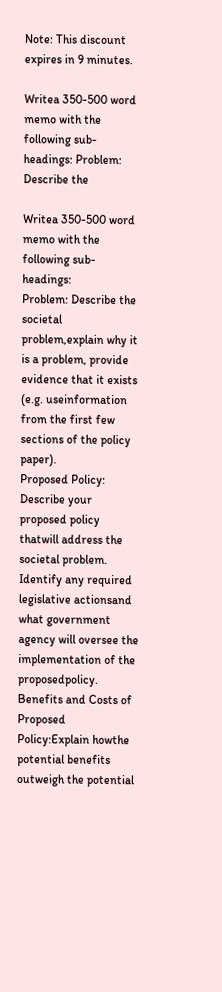Note: This discount expires in 9 minutes.

Writea 350-500 word memo with the following sub-headings: Problem: Describe the

Writea 350-500 word memo with the following sub-headings:
Problem: Describe the societal problem,explain why it is a problem, provide evidence that it exists (e.g. useinformation from the first few sections of the policy paper).
Proposed Policy: Describe your proposed policy thatwill address the societal problem. Identify any required legislative actionsand what government agency will oversee the implementation of the proposedpolicy.
Benefits and Costs of Proposed Policy:Explain howthe potential benefits outweigh the potential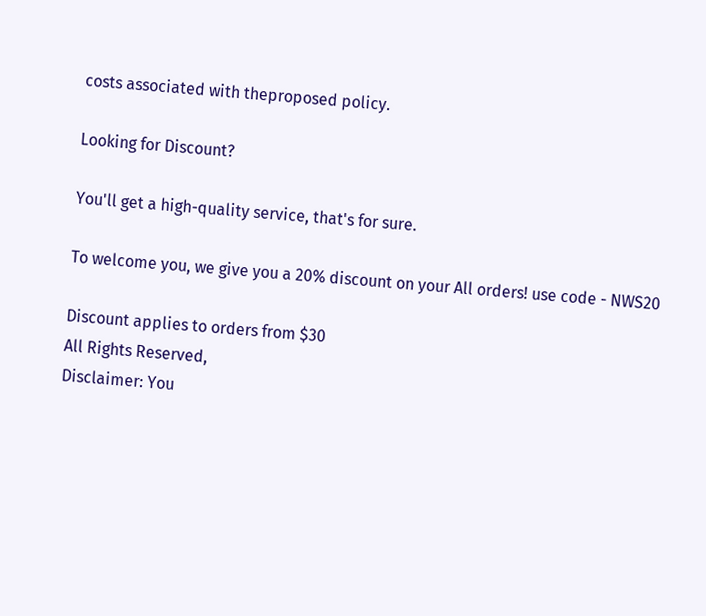costs associated with theproposed policy.

Looking for Discount?

You'll get a high-quality service, that's for sure.

To welcome you, we give you a 20% discount on your All orders! use code - NWS20

Discount applies to orders from $30
All Rights Reserved,
Disclaimer: You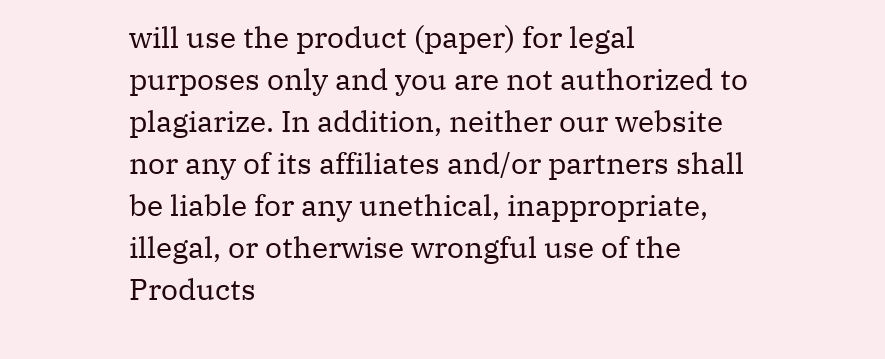will use the product (paper) for legal purposes only and you are not authorized to plagiarize. In addition, neither our website nor any of its affiliates and/or partners shall be liable for any unethical, inappropriate, illegal, or otherwise wrongful use of the Products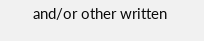and/or other written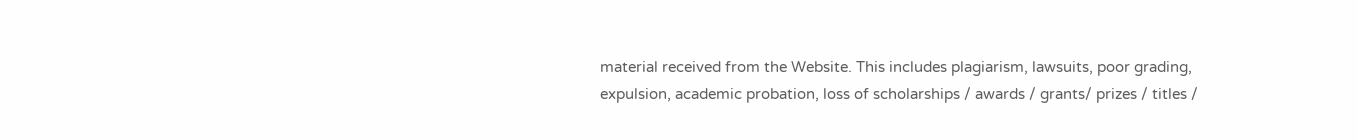material received from the Website. This includes plagiarism, lawsuits, poor grading, expulsion, academic probation, loss of scholarships / awards / grants/ prizes / titles /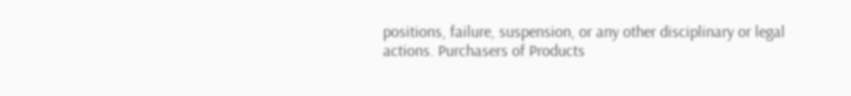positions, failure, suspension, or any other disciplinary or legal actions. Purchasers of Products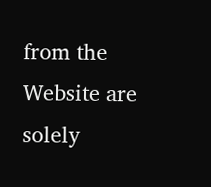from the Website are solely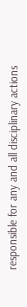responsible for any and all disciplinary actions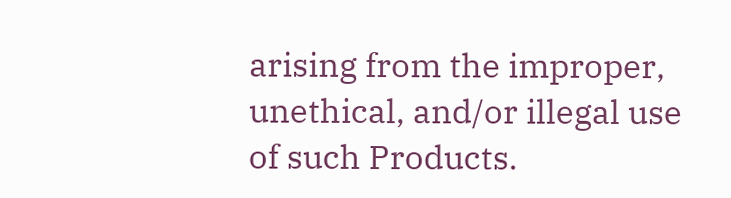arising from the improper, unethical, and/or illegal use of such Products.